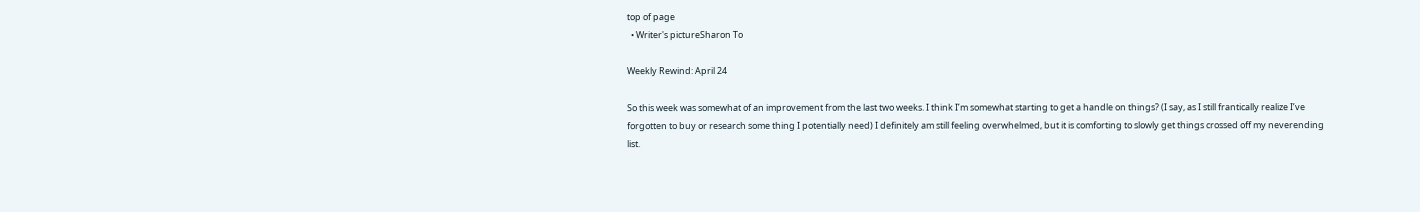top of page
  • Writer's pictureSharon To

Weekly Rewind: April 24

So this week was somewhat of an improvement from the last two weeks. I think I’m somewhat starting to get a handle on things? (I say, as I still frantically realize I’ve forgotten to buy or research some thing I potentially need) I definitely am still feeling overwhelmed, but it is comforting to slowly get things crossed off my neverending list.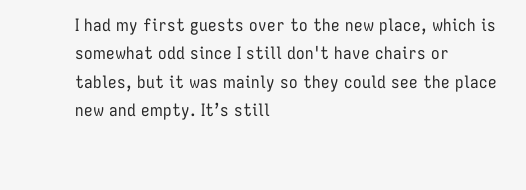I had my first guests over to the new place, which is somewhat odd since I still don't have chairs or tables, but it was mainly so they could see the place new and empty. It’s still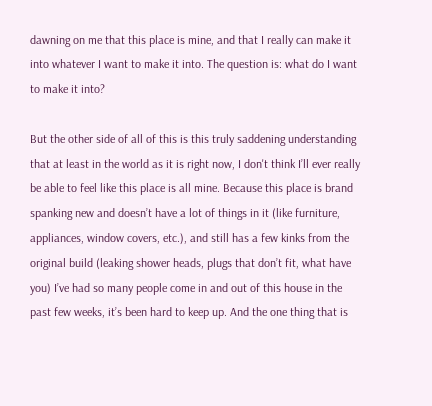dawning on me that this place is mine, and that I really can make it into whatever I want to make it into. The question is: what do I want to make it into?

But the other side of all of this is this truly saddening understanding that at least in the world as it is right now, I don't think I’ll ever really be able to feel like this place is all mine. Because this place is brand spanking new and doesn’t have a lot of things in it (like furniture, appliances, window covers, etc.), and still has a few kinks from the original build (leaking shower heads, plugs that don’t fit, what have you) I’ve had so many people come in and out of this house in the past few weeks, it’s been hard to keep up. And the one thing that is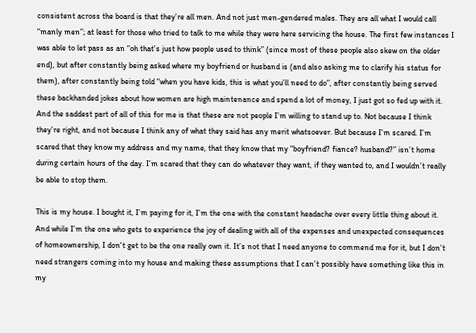consistent across the board is that they’re all men. And not just men-gendered males. They are all what I would call “manly men”; at least for those who tried to talk to me while they were here servicing the house. The first few instances I was able to let pass as an “oh that’s just how people used to think” (since most of these people also skew on the older end), but after constantly being asked where my boyfriend or husband is (and also asking me to clarify his status for them), after constantly being told “when you have kids, this is what you’ll need to do”, after constantly being served these backhanded jokes about how women are high maintenance and spend a lot of money, I just got so fed up with it. And the saddest part of all of this for me is that these are not people I’m willing to stand up to. Not because I think they’re right, and not because I think any of what they said has any merit whatsoever. But because I’m scared. I’m scared that they know my address and my name, that they know that my “boyfriend? fiance? husband?” isn’t home during certain hours of the day. I’m scared that they can do whatever they want, if they wanted to, and I wouldn’t really be able to stop them.

This is my house. I bought it, I’m paying for it, I’m the one with the constant headache over every little thing about it. And while I’m the one who gets to experience the joy of dealing with all of the expenses and unexpected consequences of homeownership, I don't get to be the one really own it. It’s not that I need anyone to commend me for it, but I don’t need strangers coming into my house and making these assumptions that I can’t possibly have something like this in my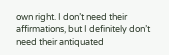own right. I don’t need their affirmations, but I definitely don’t need their antiquated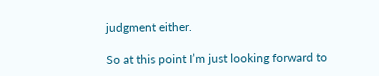judgment either.

So at this point I’m just looking forward to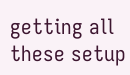getting all these setup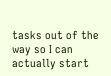tasks out of the way so I can actually start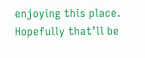enjoying this place. Hopefully that’ll be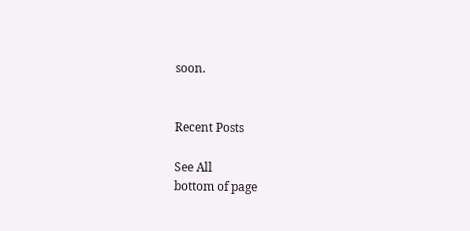soon.


Recent Posts

See All
bottom of page